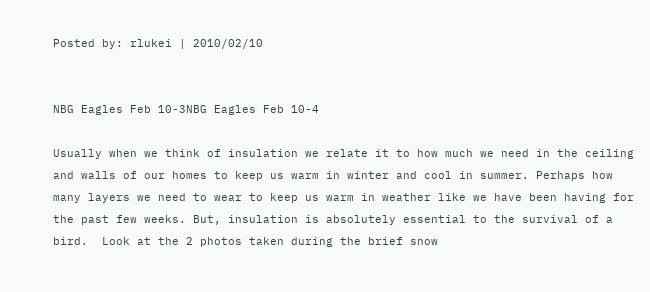Posted by: rlukei | 2010/02/10


NBG Eagles Feb 10-3NBG Eagles Feb 10-4

Usually when we think of insulation we relate it to how much we need in the ceiling and walls of our homes to keep us warm in winter and cool in summer. Perhaps how many layers we need to wear to keep us warm in weather like we have been having for the past few weeks. But, insulation is absolutely essential to the survival of a bird.  Look at the 2 photos taken during the brief snow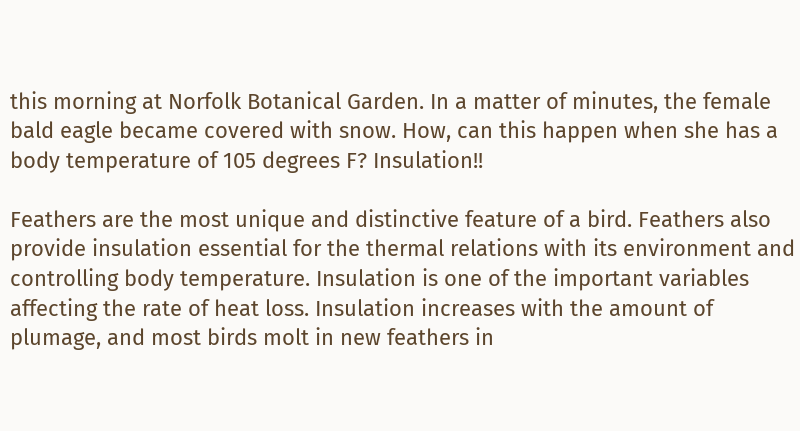this morning at Norfolk Botanical Garden. In a matter of minutes, the female bald eagle became covered with snow. How, can this happen when she has a body temperature of 105 degrees F? Insulation!!

Feathers are the most unique and distinctive feature of a bird. Feathers also provide insulation essential for the thermal relations with its environment and controlling body temperature. Insulation is one of the important variables affecting the rate of heat loss. Insulation increases with the amount of plumage, and most birds molt in new feathers in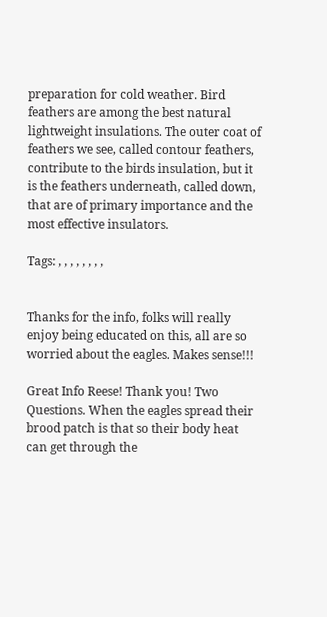preparation for cold weather. Bird feathers are among the best natural lightweight insulations. The outer coat of feathers we see, called contour feathers, contribute to the birds insulation, but it is the feathers underneath, called down, that are of primary importance and the most effective insulators.

Tags: , , , , , , , ,


Thanks for the info, folks will really enjoy being educated on this, all are so worried about the eagles. Makes sense!!!

Great Info Reese! Thank you! Two Questions. When the eagles spread their brood patch is that so their body heat can get through the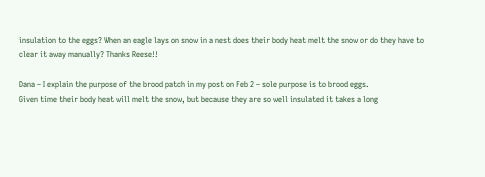insulation to the eggs? When an eagle lays on snow in a nest does their body heat melt the snow or do they have to clear it away manually? Thanks Reese!!

Dana – I explain the purpose of the brood patch in my post on Feb 2 – sole purpose is to brood eggs.
Given time their body heat will melt the snow, but because they are so well insulated it takes a long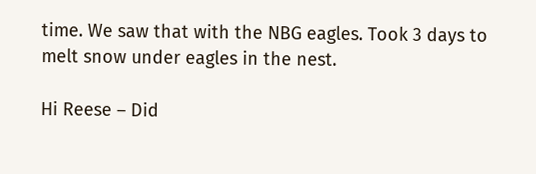time. We saw that with the NBG eagles. Took 3 days to melt snow under eagles in the nest.

Hi Reese – Did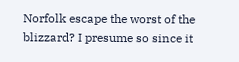Norfolk escape the worst of the blizzard? I presume so since it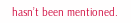hasn’t been mentioned.